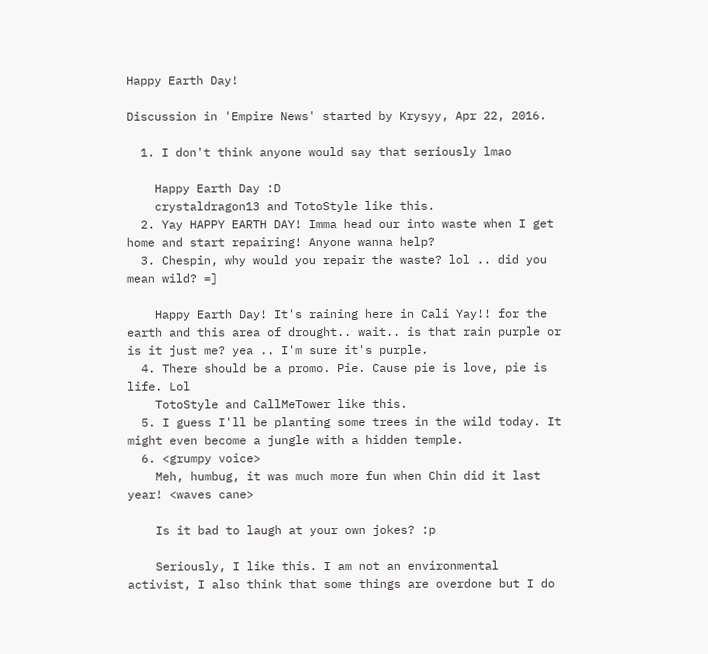Happy Earth Day!

Discussion in 'Empire News' started by Krysyy, Apr 22, 2016.

  1. I don't think anyone would say that seriously lmao

    Happy Earth Day :D
    crystaldragon13 and TotoStyle like this.
  2. Yay HAPPY EARTH DAY! Imma head our into waste when I get home and start repairing! Anyone wanna help?
  3. Chespin, why would you repair the waste? lol .. did you mean wild? =]

    Happy Earth Day! It's raining here in Cali Yay!! for the earth and this area of drought.. wait.. is that rain purple or is it just me? yea .. I'm sure it's purple.
  4. There should be a promo. Pie. Cause pie is love, pie is life. Lol
    TotoStyle and CallMeTower like this.
  5. I guess I'll be planting some trees in the wild today. It might even become a jungle with a hidden temple.
  6. <grumpy voice>
    Meh, humbug, it was much more fun when Chin did it last year! <waves cane>

    Is it bad to laugh at your own jokes? :p

    Seriously, I like this. I am not an environmental activist, I also think that some things are overdone but I do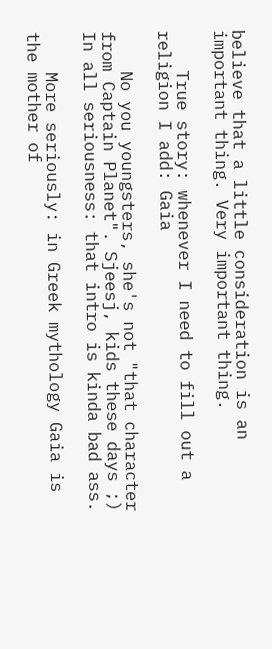believe that a little consideration is an important thing. Very important thing.

    True story: whenever I need to fill out a religion I add: Gaia

    No you youngsters, she's not "that character from Captain Planet". Sjeesj, kids these days ;) In all seriousness: that intro is kinda bad ass.

    More seriously: in Greek mythology Gaia is the mother of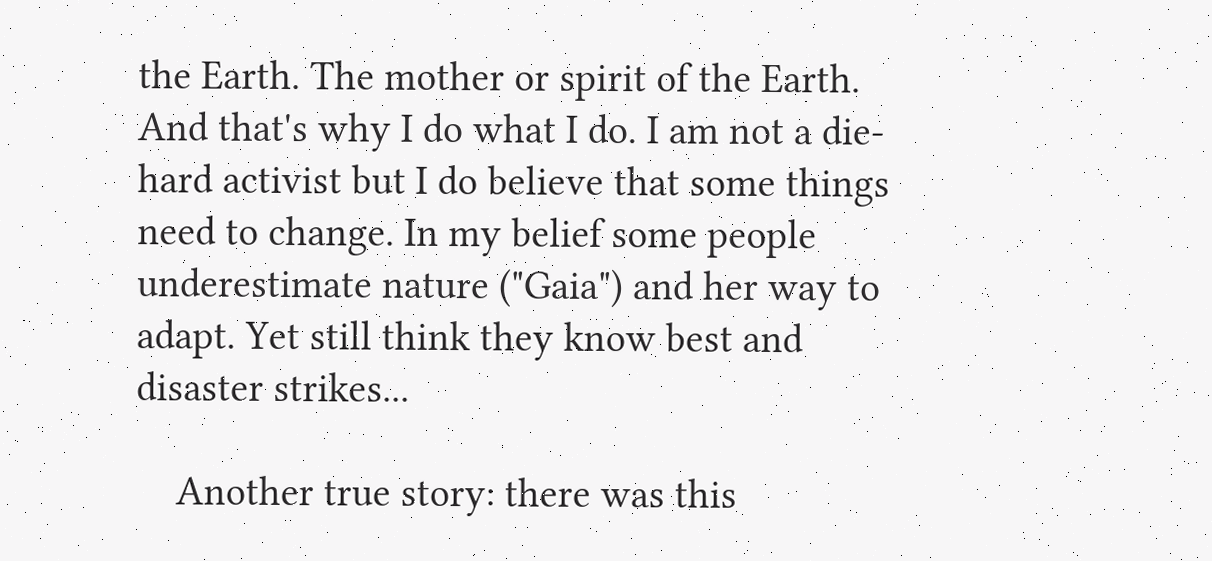the Earth. The mother or spirit of the Earth. And that's why I do what I do. I am not a die-hard activist but I do believe that some things need to change. In my belief some people underestimate nature ("Gaia") and her way to adapt. Yet still think they know best and disaster strikes...

    Another true story: there was this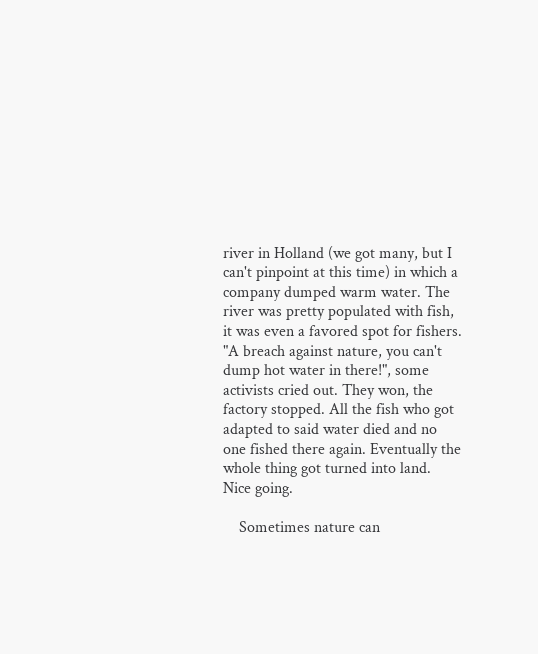river in Holland (we got many, but I can't pinpoint at this time) in which a company dumped warm water. The river was pretty populated with fish, it was even a favored spot for fishers. "A breach against nature, you can't dump hot water in there!", some activists cried out. They won, the factory stopped. All the fish who got adapted to said water died and no one fished there again. Eventually the whole thing got turned into land. Nice going.

    Sometimes nature can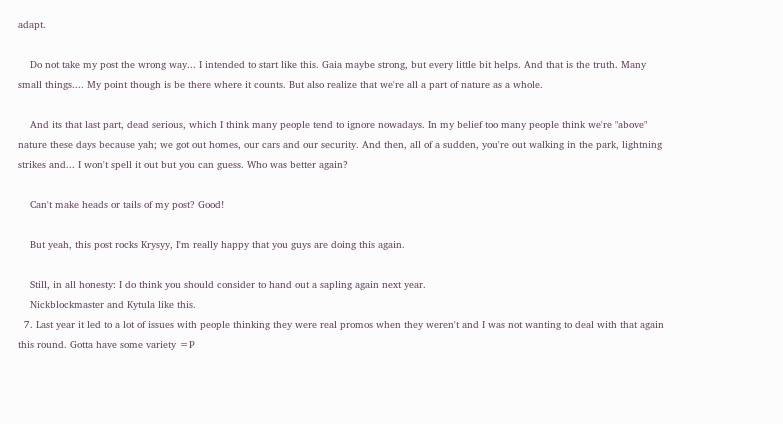adapt.

    Do not take my post the wrong way... I intended to start like this. Gaia maybe strong, but every little bit helps. And that is the truth. Many small things.... My point though is be there where it counts. But also realize that we're all a part of nature as a whole.

    And its that last part, dead serious, which I think many people tend to ignore nowadays. In my belief too many people think we're "above" nature these days because yah; we got out homes, our cars and our security. And then, all of a sudden, you're out walking in the park, lightning strikes and... I won't spell it out but you can guess. Who was better again?

    Can't make heads or tails of my post? Good!

    But yeah, this post rocks Krysyy, I'm really happy that you guys are doing this again.

    Still, in all honesty: I do think you should consider to hand out a sapling again next year.
    Nickblockmaster and Kytula like this.
  7. Last year it led to a lot of issues with people thinking they were real promos when they weren't and I was not wanting to deal with that again this round. Gotta have some variety =P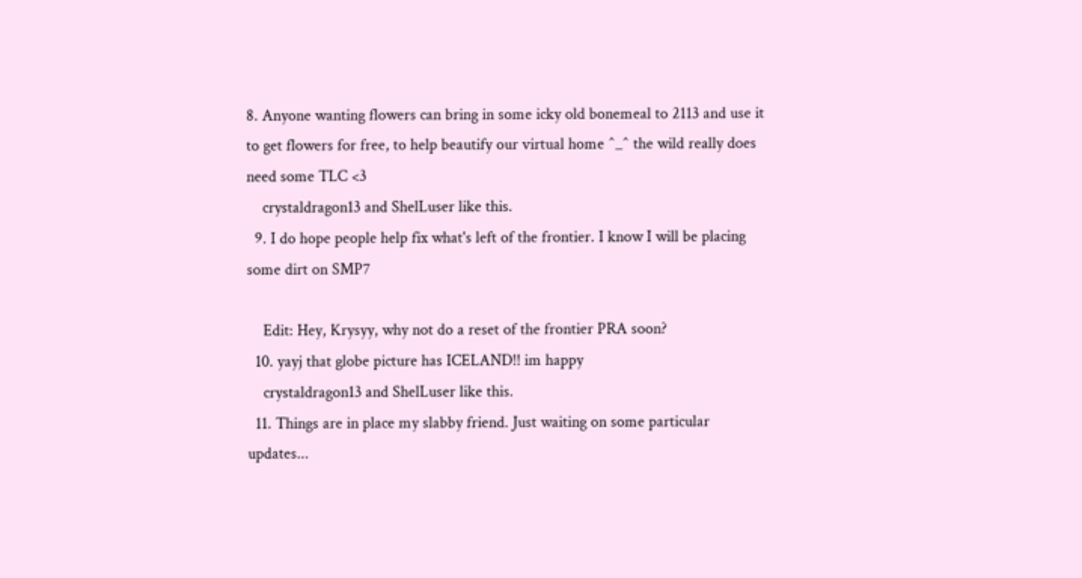8. Anyone wanting flowers can bring in some icky old bonemeal to 2113 and use it to get flowers for free, to help beautify our virtual home ^_^ the wild really does need some TLC <3
    crystaldragon13 and ShelLuser like this.
  9. I do hope people help fix what's left of the frontier. I know I will be placing some dirt on SMP7

    Edit: Hey, Krysyy, why not do a reset of the frontier PRA soon?
  10. yayj that globe picture has ICELAND!! im happy
    crystaldragon13 and ShelLuser like this.
  11. Things are in place my slabby friend. Just waiting on some particular updates...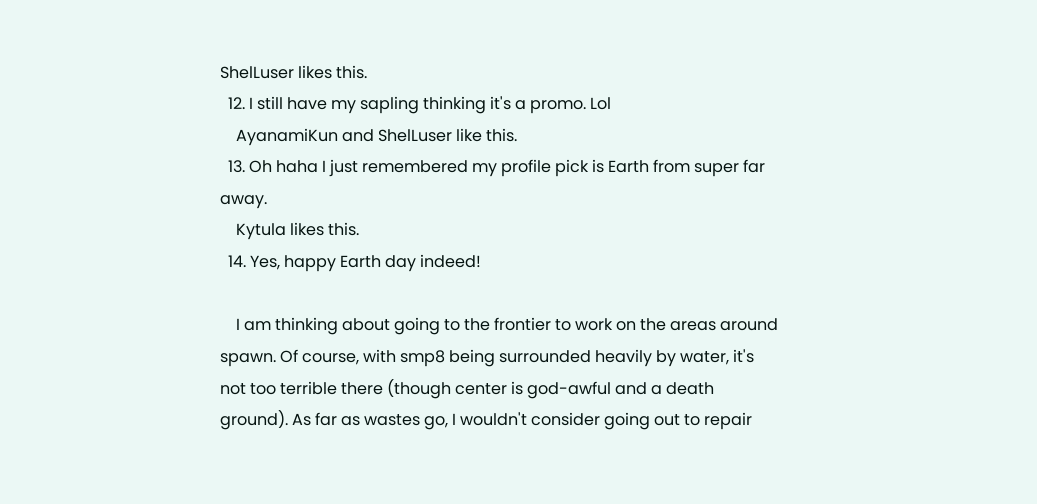ShelLuser likes this.
  12. I still have my sapling thinking it's a promo. Lol
    AyanamiKun and ShelLuser like this.
  13. Oh haha I just remembered my profile pick is Earth from super far away.
    Kytula likes this.
  14. Yes, happy Earth day indeed!

    I am thinking about going to the frontier to work on the areas around spawn. Of course, with smp8 being surrounded heavily by water, it's not too terrible there (though center is god-awful and a death ground). As far as wastes go, I wouldn't consider going out to repair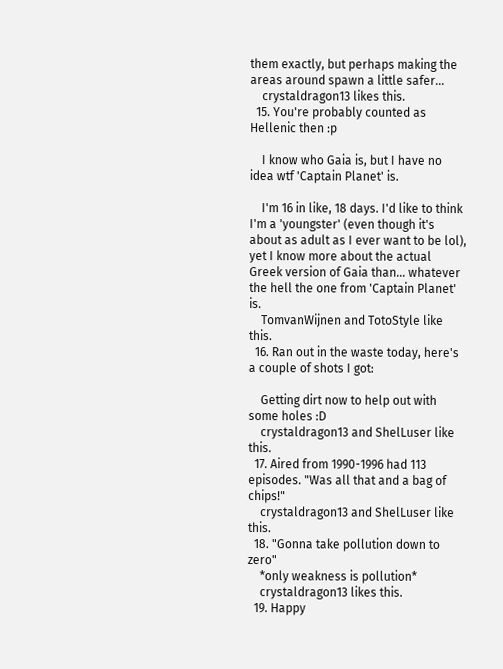them exactly, but perhaps making the areas around spawn a little safer...
    crystaldragon13 likes this.
  15. You're probably counted as Hellenic then :p

    I know who Gaia is, but I have no idea wtf 'Captain Planet' is.

    I'm 16 in like, 18 days. I'd like to think I'm a 'youngster' (even though it's about as adult as I ever want to be lol), yet I know more about the actual Greek version of Gaia than... whatever the hell the one from 'Captain Planet' is.
    TomvanWijnen and TotoStyle like this.
  16. Ran out in the waste today, here's a couple of shots I got:

    Getting dirt now to help out with some holes :D
    crystaldragon13 and ShelLuser like this.
  17. Aired from 1990-1996 had 113 episodes. "Was all that and a bag of chips!"
    crystaldragon13 and ShelLuser like this.
  18. "Gonna take pollution down to zero"
    *only weakness is pollution*
    crystaldragon13 likes this.
  19. Happy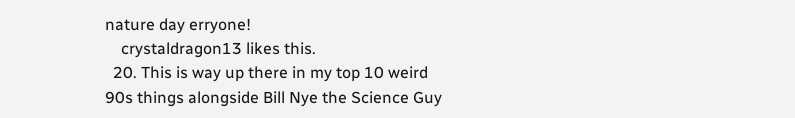nature day erryone!
    crystaldragon13 likes this.
  20. This is way up there in my top 10 weird 90s things alongside Bill Nye the Science Guy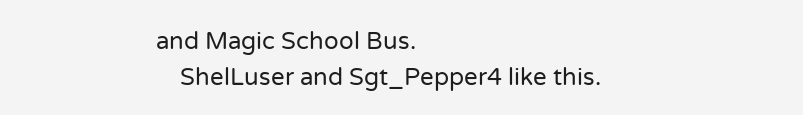and Magic School Bus.
    ShelLuser and Sgt_Pepper4 like this.